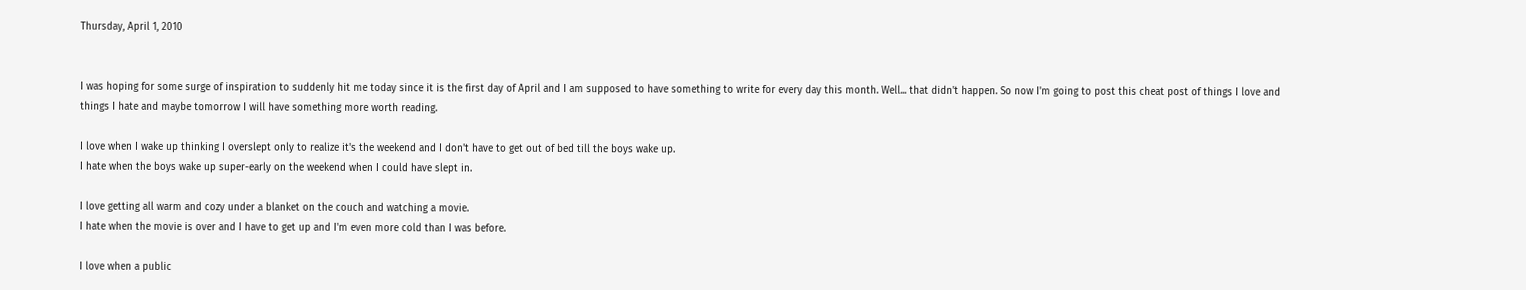Thursday, April 1, 2010


I was hoping for some surge of inspiration to suddenly hit me today since it is the first day of April and I am supposed to have something to write for every day this month. Well... that didn't happen. So now I'm going to post this cheat post of things I love and things I hate and maybe tomorrow I will have something more worth reading.

I love when I wake up thinking I overslept only to realize it's the weekend and I don't have to get out of bed till the boys wake up.
I hate when the boys wake up super-early on the weekend when I could have slept in.

I love getting all warm and cozy under a blanket on the couch and watching a movie.
I hate when the movie is over and I have to get up and I'm even more cold than I was before.

I love when a public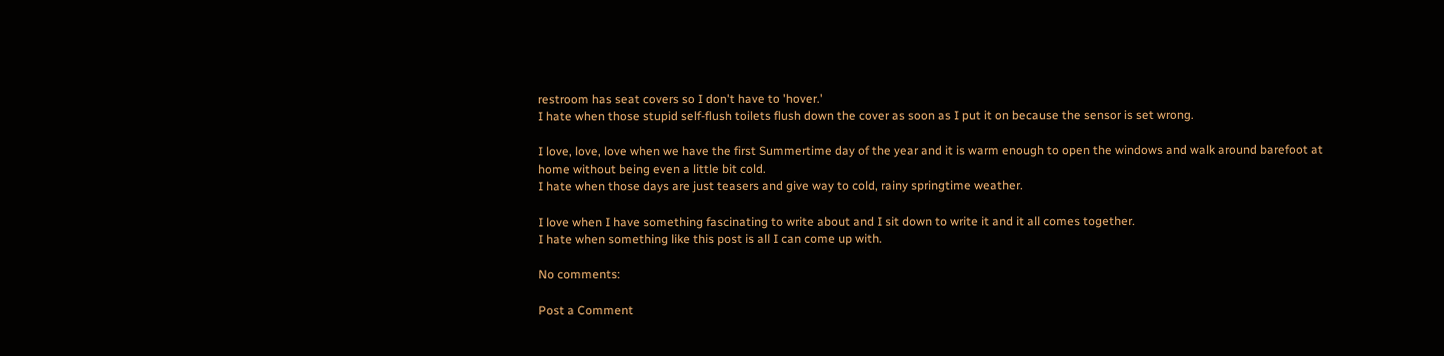restroom has seat covers so I don't have to 'hover.'
I hate when those stupid self-flush toilets flush down the cover as soon as I put it on because the sensor is set wrong.

I love, love, love when we have the first Summertime day of the year and it is warm enough to open the windows and walk around barefoot at home without being even a little bit cold.
I hate when those days are just teasers and give way to cold, rainy springtime weather.

I love when I have something fascinating to write about and I sit down to write it and it all comes together.
I hate when something like this post is all I can come up with.

No comments:

Post a Comment